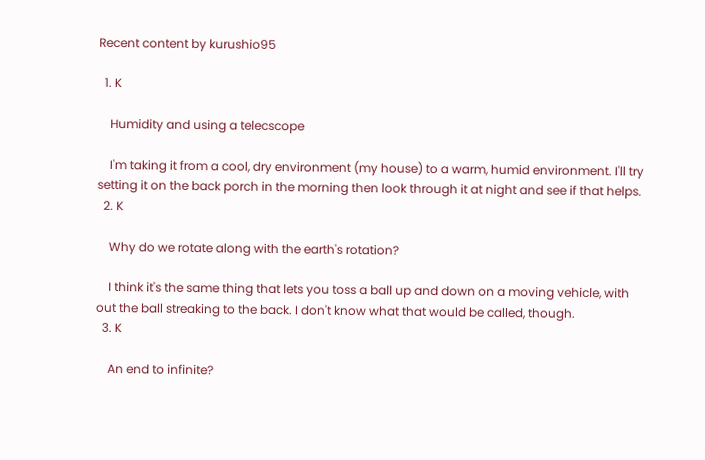Recent content by kurushio95

  1. K

    Humidity and using a telecscope

    I'm taking it from a cool, dry environment (my house) to a warm, humid environment. I'll try setting it on the back porch in the morning then look through it at night and see if that helps.
  2. K

    Why do we rotate along with the earth's rotation?

    I think it's the same thing that lets you toss a ball up and down on a moving vehicle, with out the ball streaking to the back. I don't know what that would be called, though.
  3. K

    An end to infinite?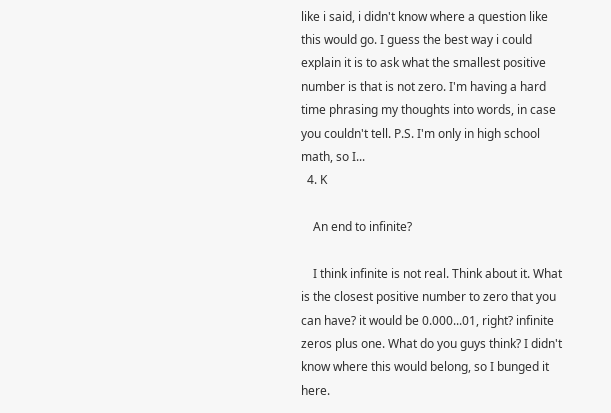like i said, i didn't know where a question like this would go. I guess the best way i could explain it is to ask what the smallest positive number is that is not zero. I'm having a hard time phrasing my thoughts into words, in case you couldn't tell. P.S. I'm only in high school math, so I...
  4. K

    An end to infinite?

    I think infinite is not real. Think about it. What is the closest positive number to zero that you can have? it would be 0.000...01, right? infinite zeros plus one. What do you guys think? I didn't know where this would belong, so I bunged it here.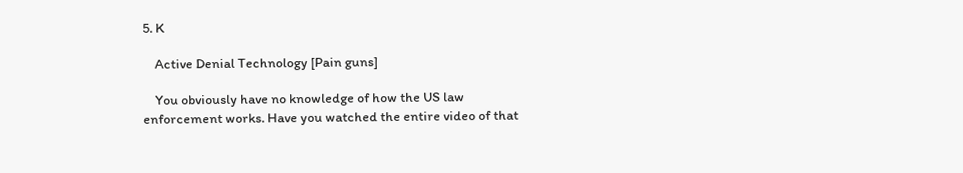5. K

    Active Denial Technology [Pain guns]

    You obviously have no knowledge of how the US law enforcement works. Have you watched the entire video of that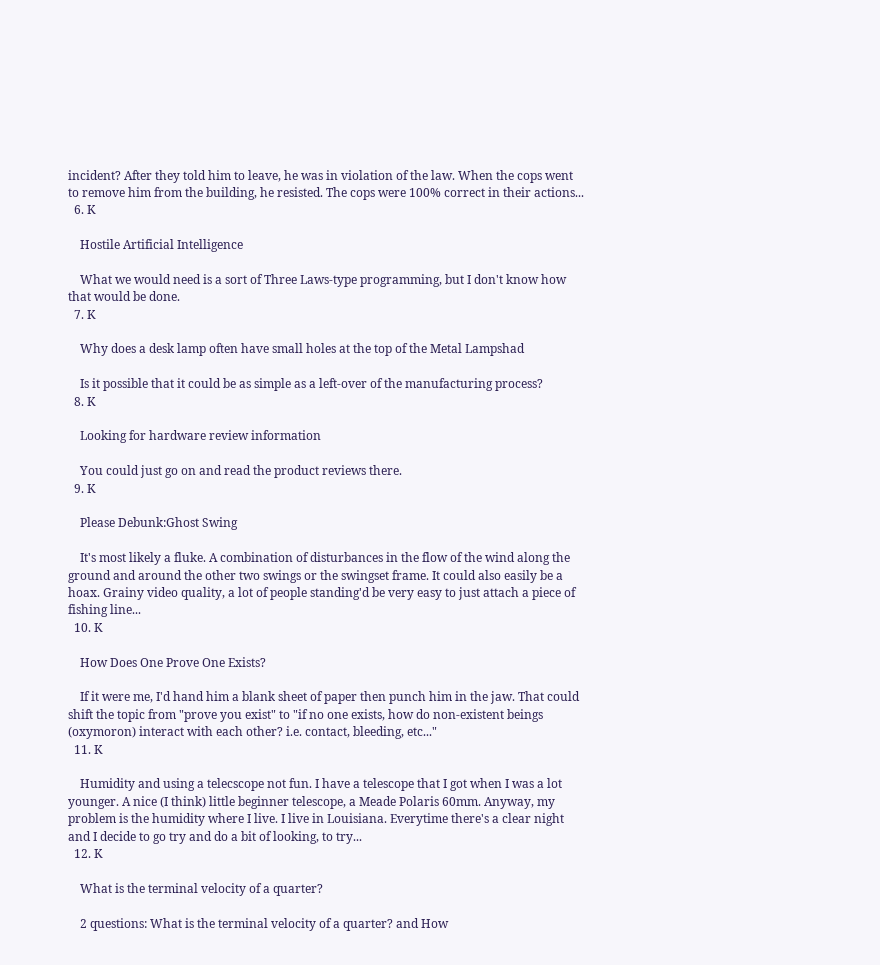incident? After they told him to leave, he was in violation of the law. When the cops went to remove him from the building, he resisted. The cops were 100% correct in their actions...
  6. K

    Hostile Artificial Intelligence

    What we would need is a sort of Three Laws-type programming, but I don't know how that would be done.
  7. K

    Why does a desk lamp often have small holes at the top of the Metal Lampshad

    Is it possible that it could be as simple as a left-over of the manufacturing process?
  8. K

    Looking for hardware review information

    You could just go on and read the product reviews there.
  9. K

    Please Debunk:Ghost Swing

    It's most likely a fluke. A combination of disturbances in the flow of the wind along the ground and around the other two swings or the swingset frame. It could also easily be a hoax. Grainy video quality, a lot of people standing'd be very easy to just attach a piece of fishing line...
  10. K

    How Does One Prove One Exists?

    If it were me, I'd hand him a blank sheet of paper then punch him in the jaw. That could shift the topic from "prove you exist" to "if no one exists, how do non-existent beings (oxymoron) interact with each other? i.e. contact, bleeding, etc..."
  11. K

    Humidity and using a telecscope not fun. I have a telescope that I got when I was a lot younger. A nice (I think) little beginner telescope, a Meade Polaris 60mm. Anyway, my problem is the humidity where I live. I live in Louisiana. Everytime there's a clear night and I decide to go try and do a bit of looking, to try...
  12. K

    What is the terminal velocity of a quarter?

    2 questions: What is the terminal velocity of a quarter? and How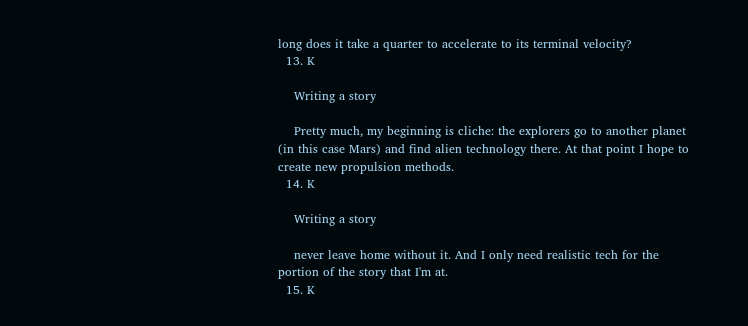long does it take a quarter to accelerate to its terminal velocity?
  13. K

    Writing a story

    Pretty much, my beginning is cliche: the explorers go to another planet (in this case Mars) and find alien technology there. At that point I hope to create new propulsion methods.
  14. K

    Writing a story

    never leave home without it. And I only need realistic tech for the portion of the story that I'm at.
  15. K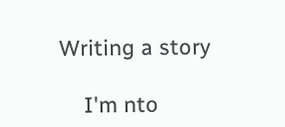Writing a story

    I'm nto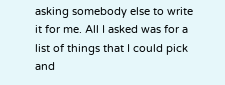asking somebody else to write it for me. All I asked was for a list of things that I could pick and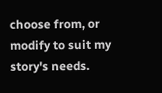choose from, or modify to suit my story's needs.